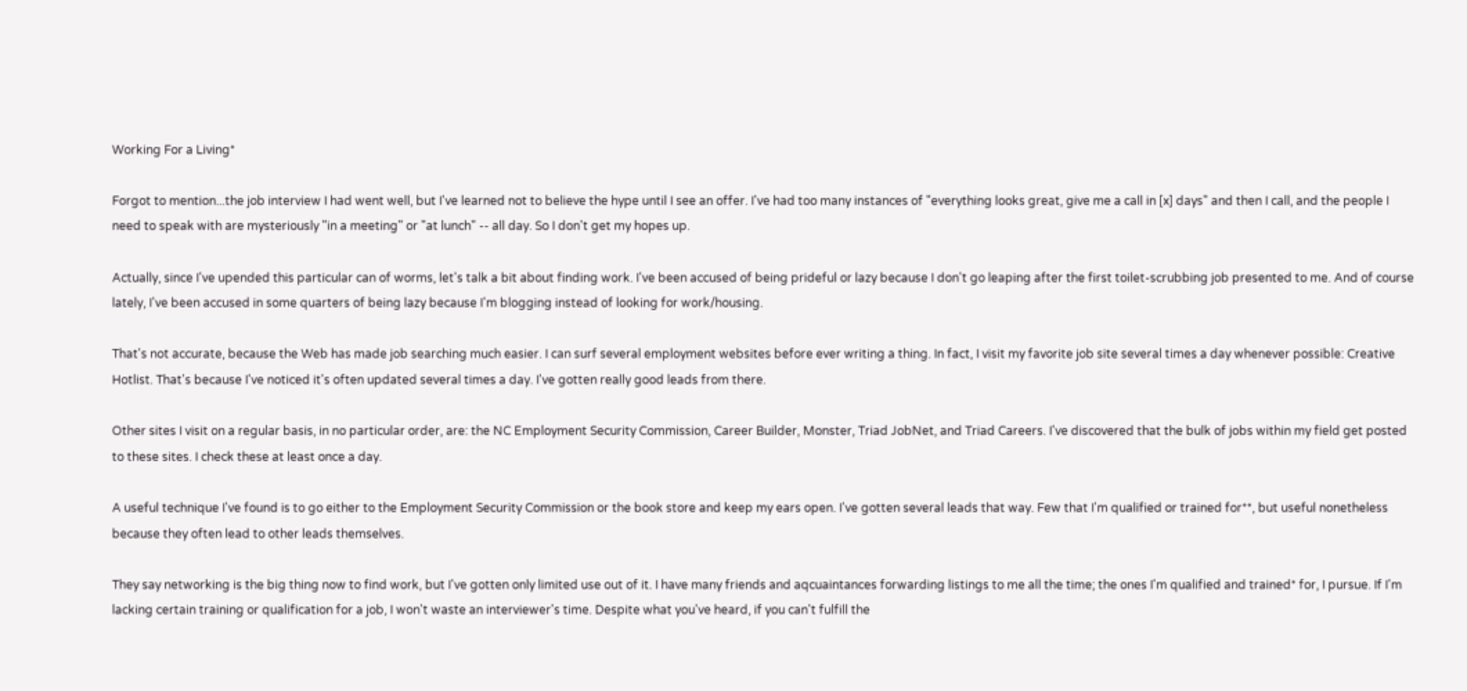Working For a Living*

Forgot to mention...the job interview I had went well, but I've learned not to believe the hype until I see an offer. I've had too many instances of "everything looks great, give me a call in [x] days" and then I call, and the people I need to speak with are mysteriously "in a meeting" or "at lunch" -- all day. So I don't get my hopes up.

Actually, since I've upended this particular can of worms, let's talk a bit about finding work. I've been accused of being prideful or lazy because I don't go leaping after the first toilet-scrubbing job presented to me. And of course lately, I've been accused in some quarters of being lazy because I'm blogging instead of looking for work/housing.

That's not accurate, because the Web has made job searching much easier. I can surf several employment websites before ever writing a thing. In fact, I visit my favorite job site several times a day whenever possible: Creative Hotlist. That's because I've noticed it's often updated several times a day. I've gotten really good leads from there.

Other sites I visit on a regular basis, in no particular order, are: the NC Employment Security Commission, Career Builder, Monster, Triad JobNet, and Triad Careers. I've discovered that the bulk of jobs within my field get posted to these sites. I check these at least once a day.

A useful technique I've found is to go either to the Employment Security Commission or the book store and keep my ears open. I've gotten several leads that way. Few that I'm qualified or trained for**, but useful nonetheless because they often lead to other leads themselves.

They say networking is the big thing now to find work, but I've gotten only limited use out of it. I have many friends and aqcuaintances forwarding listings to me all the time; the ones I'm qualified and trained* for, I pursue. If I'm lacking certain training or qualification for a job, I won't waste an interviewer's time. Despite what you've heard, if you can't fulfill the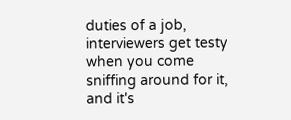duties of a job, interviewers get testy when you come sniffing around for it, and it's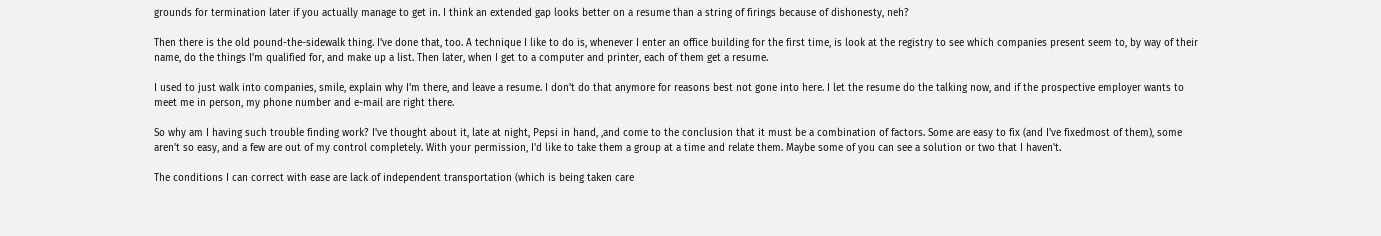grounds for termination later if you actually manage to get in. I think an extended gap looks better on a resume than a string of firings because of dishonesty, neh?

Then there is the old pound-the-sidewalk thing. I've done that, too. A technique I like to do is, whenever I enter an office building for the first time, is look at the registry to see which companies present seem to, by way of their name, do the things I'm qualified for, and make up a list. Then later, when I get to a computer and printer, each of them get a resume.

I used to just walk into companies, smile, explain why I'm there, and leave a resume. I don't do that anymore for reasons best not gone into here. I let the resume do the talking now, and if the prospective employer wants to meet me in person, my phone number and e-mail are right there.

So why am I having such trouble finding work? I've thought about it, late at night, Pepsi in hand, ,and come to the conclusion that it must be a combination of factors. Some are easy to fix (and I've fixedmost of them), some aren't so easy, and a few are out of my control completely. With your permission, I'd like to take them a group at a time and relate them. Maybe some of you can see a solution or two that I haven't.

The conditions I can correct with ease are lack of independent transportation (which is being taken care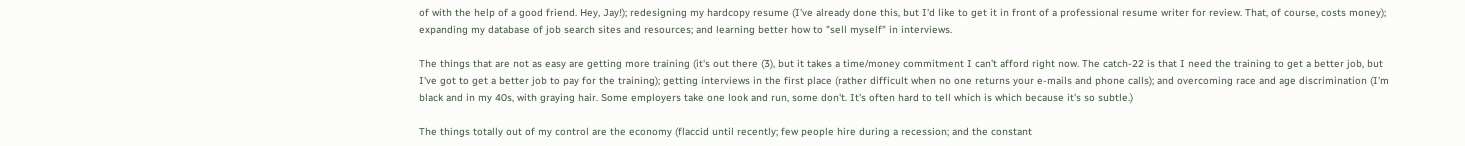of with the help of a good friend. Hey, Jay!); redesigning my hardcopy resume (I've already done this, but I'd like to get it in front of a professional resume writer for review. That, of course, costs money); expanding my database of job search sites and resources; and learning better how to "sell myself" in interviews.

The things that are not as easy are getting more training (it's out there (3), but it takes a time/money commitment I can't afford right now. The catch-22 is that I need the training to get a better job, but I've got to get a better job to pay for the training); getting interviews in the first place (rather difficult when no one returns your e-mails and phone calls); and overcoming race and age discrimination (I'm black and in my 40s, with graying hair. Some employers take one look and run, some don't. It's often hard to tell which is which because it's so subtle.)

The things totally out of my control are the economy (flaccid until recently; few people hire during a recession; and the constant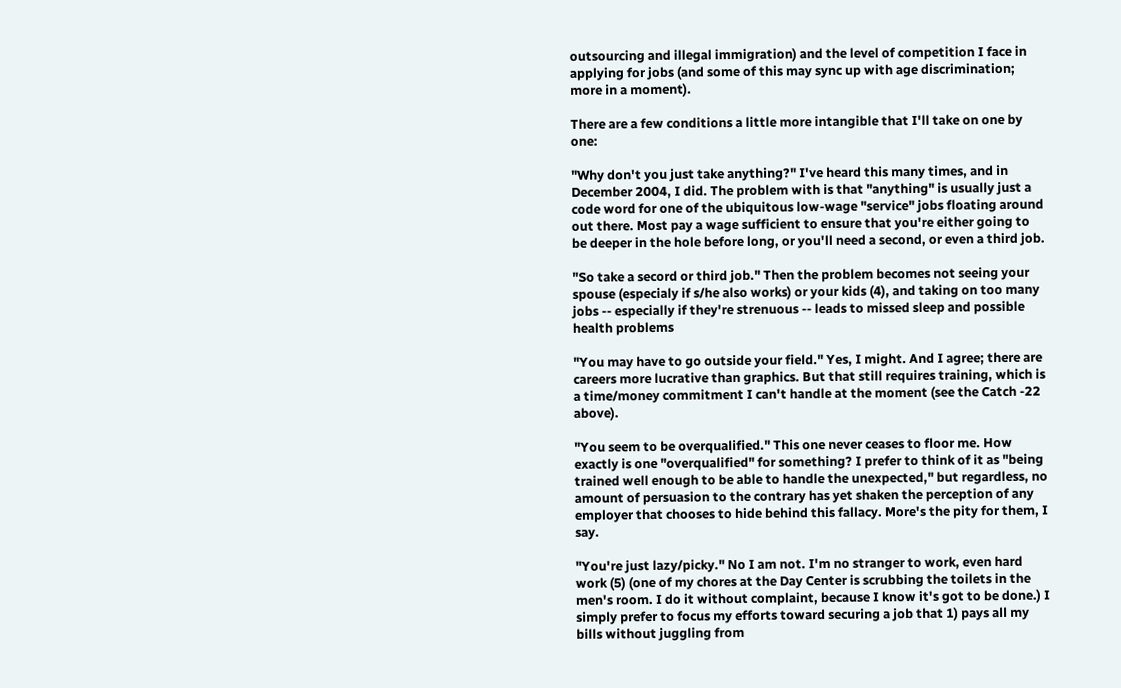outsourcing and illegal immigration) and the level of competition I face in applying for jobs (and some of this may sync up with age discrimination; more in a moment).

There are a few conditions a little more intangible that I'll take on one by one:

"Why don't you just take anything?" I've heard this many times, and in December 2004, I did. The problem with is that "anything" is usually just a code word for one of the ubiquitous low-wage "service" jobs floating around out there. Most pay a wage sufficient to ensure that you're either going to be deeper in the hole before long, or you'll need a second, or even a third job.

"So take a secord or third job." Then the problem becomes not seeing your spouse (especialy if s/he also works) or your kids (4), and taking on too many jobs -- especially if they're strenuous -- leads to missed sleep and possible health problems

"You may have to go outside your field." Yes, I might. And I agree; there are careers more lucrative than graphics. But that still requires training, which is a time/money commitment I can't handle at the moment (see the Catch -22 above).

"You seem to be overqualified." This one never ceases to floor me. How exactly is one "overqualified" for something? I prefer to think of it as "being trained well enough to be able to handle the unexpected," but regardless, no amount of persuasion to the contrary has yet shaken the perception of any employer that chooses to hide behind this fallacy. More's the pity for them, I say.

"You're just lazy/picky." No I am not. I'm no stranger to work, even hard work (5) (one of my chores at the Day Center is scrubbing the toilets in the men's room. I do it without complaint, because I know it's got to be done.) I simply prefer to focus my efforts toward securing a job that 1) pays all my bills without juggling from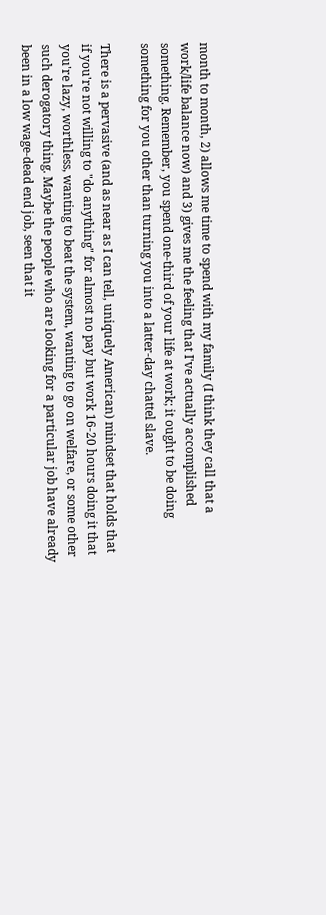month to month, 2) allows me time to spend with my family (I think they call that a work/life balance now) and 3) gives me the feeling that I've actually accomplished something. Remember, you spend one-third of your life at work; it ought to be doing something for you other than turning you into a latter-day chattel slave.

There is a pervasive (and as near as I can tell, uniquely American) mindset that holds that if you're not willing to "do anything" for almost no pay but work 16-20 hours doing it that you're lazy, worthless, wanting to beat the system, wanting to go on welfare, or some other such derogatory thing. Maybe the people who are looking for a particular job have already been in a low wage-dead end job, seen that it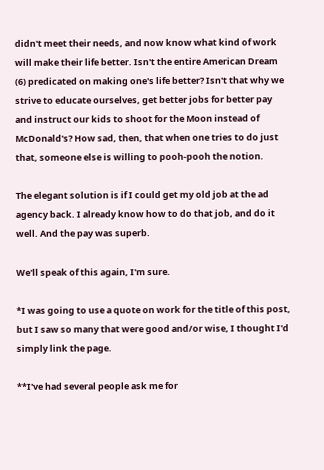didn't meet their needs, and now know what kind of work will make their life better. Isn't the entire American Dream (6) predicated on making one's life better? Isn't that why we strive to educate ourselves, get better jobs for better pay and instruct our kids to shoot for the Moon instead of McDonald's? How sad, then, that when one tries to do just that, someone else is willing to pooh-pooh the notion.

The elegant solution is if I could get my old job at the ad agency back. I already know how to do that job, and do it well. And the pay was superb.

We'll speak of this again, I'm sure.

*I was going to use a quote on work for the title of this post, but I saw so many that were good and/or wise, I thought I'd simply link the page.

**I've had several people ask me for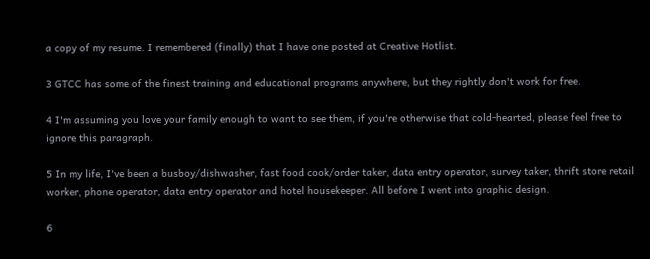a copy of my resume. I remembered (finally) that I have one posted at Creative Hotlist.

3 GTCC has some of the finest training and educational programs anywhere, but they rightly don't work for free.

4 I'm assuming you love your family enough to want to see them, if you're otherwise that cold-hearted, please feel free to ignore this paragraph.

5 In my life, I've been a busboy/dishwasher, fast food cook/order taker, data entry operator, survey taker, thrift store retail worker, phone operator, data entry operator and hotel housekeeper. All before I went into graphic design.

6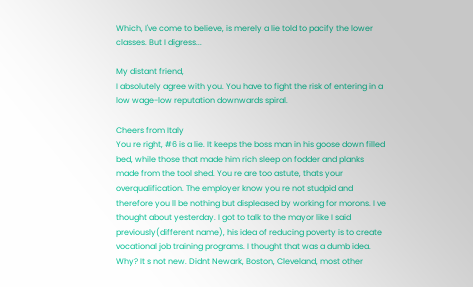Which, I've come to believe, is merely a lie told to pacify the lower classes. But I digress...

My distant friend,
I absolutely agree with you. You have to fight the risk of entering in a low wage-low reputation downwards spiral.

Cheers from Italy
You re right, #6 is a lie. It keeps the boss man in his goose down filled bed, while those that made him rich sleep on fodder and planks made from the tool shed. You re are too astute, thats your overqualification. The employer know you re not studpid and therefore you ll be nothing but displeased by working for morons. I ve thought about yesterday. I got to talk to the mayor like I said previously(different name), his idea of reducing poverty is to create vocational job training programs. I thought that was a dumb idea. Why? It s not new. Didnt Newark, Boston, Cleveland, most other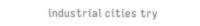industrial cities try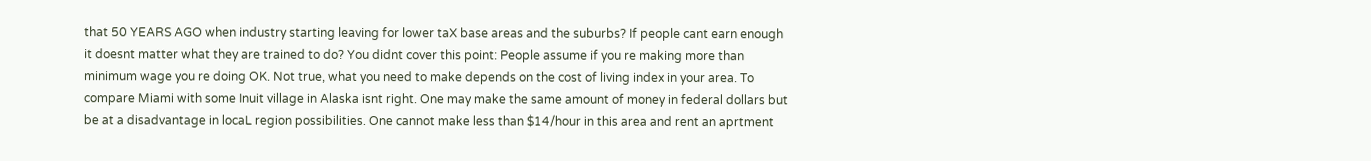that 50 YEARS AGO when industry starting leaving for lower taX base areas and the suburbs? If people cant earn enough it doesnt matter what they are trained to do? You didnt cover this point: People assume if you re making more than minimum wage you re doing OK. Not true, what you need to make depends on the cost of living index in your area. To compare Miami with some Inuit village in Alaska isnt right. One may make the same amount of money in federal dollars but be at a disadvantage in locaL region possibilities. One cannot make less than $14/hour in this area and rent an aprtment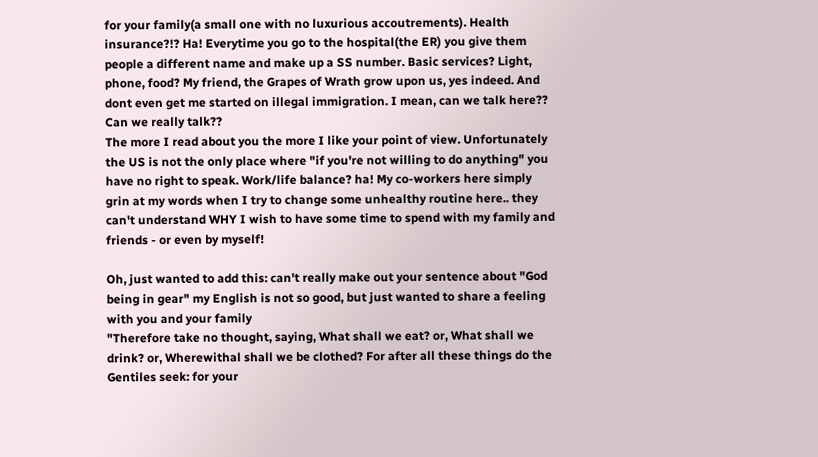for your family(a small one with no luxurious accoutrements). Health insurance?!? Ha! Everytime you go to the hospital(the ER) you give them people a different name and make up a SS number. Basic services? Light, phone, food? My friend, the Grapes of Wrath grow upon us, yes indeed. And dont even get me started on illegal immigration. I mean, can we talk here?? Can we really talk??
The more I read about you the more I like your point of view. Unfortunately the US is not the only place where "if you're not willing to do anything" you have no right to speak. Work/life balance? ha! My co-workers here simply grin at my words when I try to change some unhealthy routine here.. they can't understand WHY I wish to have some time to spend with my family and friends - or even by myself!

Oh, just wanted to add this: can't really make out your sentence about "God being in gear" my English is not so good, but just wanted to share a feeling with you and your family
"Therefore take no thought, saying, What shall we eat? or, What shall we drink? or, Wherewithal shall we be clothed? For after all these things do the Gentiles seek: for your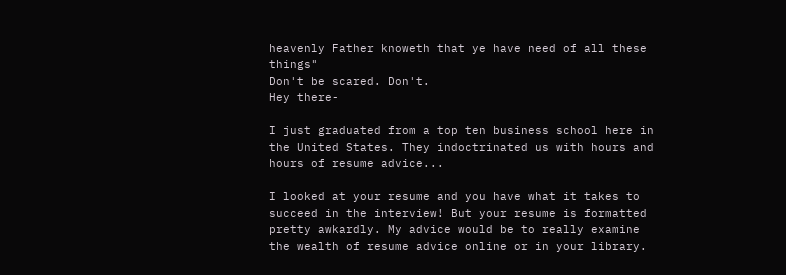heavenly Father knoweth that ye have need of all these things"
Don't be scared. Don't.
Hey there-

I just graduated from a top ten business school here in the United States. They indoctrinated us with hours and hours of resume advice...

I looked at your resume and you have what it takes to succeed in the interview! But your resume is formatted pretty awkardly. My advice would be to really examine the wealth of resume advice online or in your library.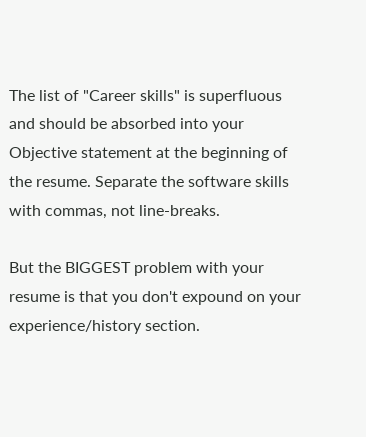The list of "Career skills" is superfluous and should be absorbed into your Objective statement at the beginning of the resume. Separate the software skills with commas, not line-breaks.

But the BIGGEST problem with your resume is that you don't expound on your experience/history section.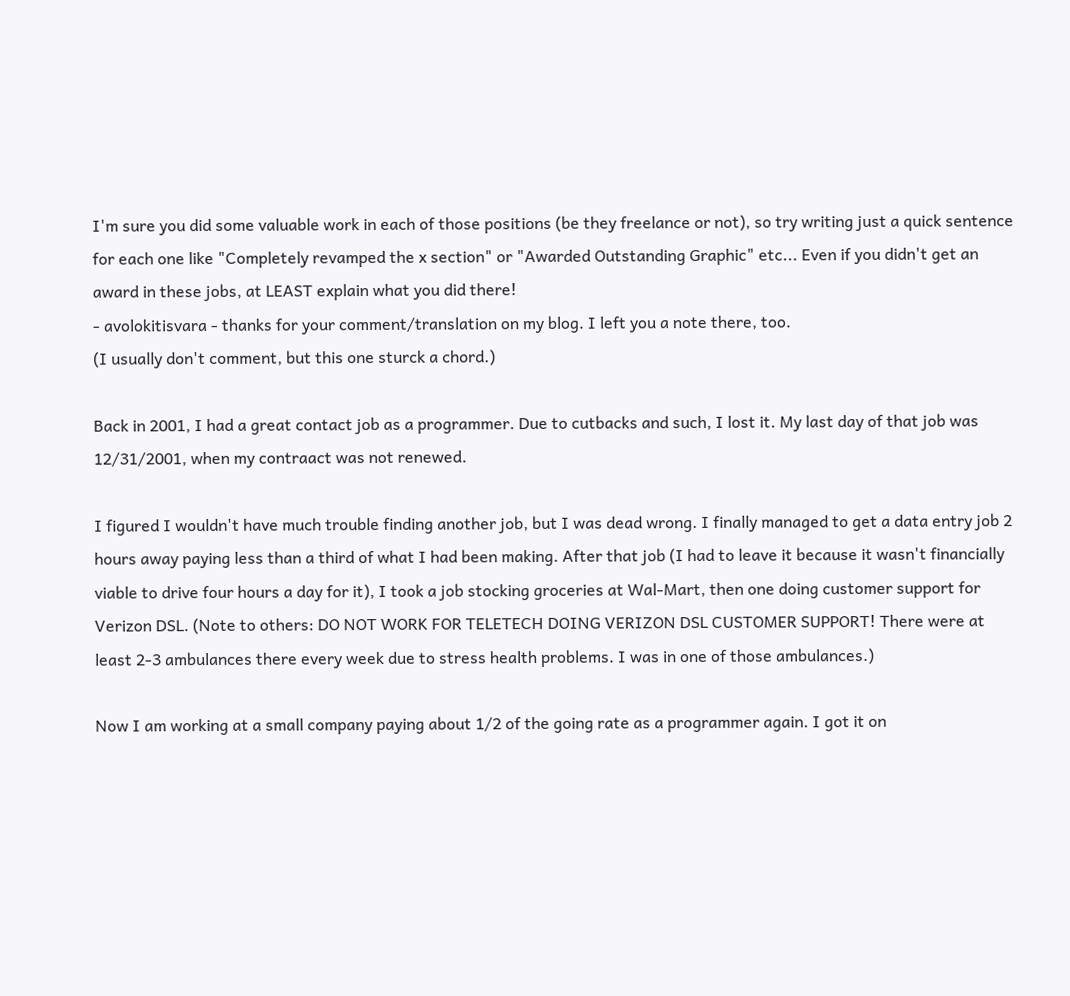I'm sure you did some valuable work in each of those positions (be they freelance or not), so try writing just a quick sentence for each one like "Completely revamped the x section" or "Awarded Outstanding Graphic" etc... Even if you didn't get an award in these jobs, at LEAST explain what you did there!
- avolokitisvara - thanks for your comment/translation on my blog. I left you a note there, too.
(I usually don't comment, but this one sturck a chord.)

Back in 2001, I had a great contact job as a programmer. Due to cutbacks and such, I lost it. My last day of that job was 12/31/2001, when my contraact was not renewed.

I figured I wouldn't have much trouble finding another job, but I was dead wrong. I finally managed to get a data entry job 2 hours away paying less than a third of what I had been making. After that job (I had to leave it because it wasn't financially viable to drive four hours a day for it), I took a job stocking groceries at Wal-Mart, then one doing customer support for Verizon DSL. (Note to others: DO NOT WORK FOR TELETECH DOING VERIZON DSL CUSTOMER SUPPORT! There were at least 2-3 ambulances there every week due to stress health problems. I was in one of those ambulances.)

Now I am working at a small company paying about 1/2 of the going rate as a programmer again. I got it on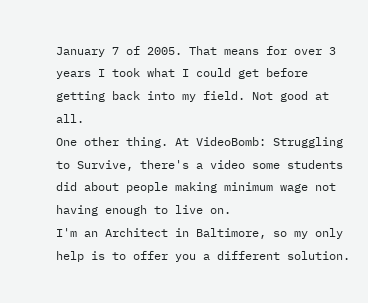January 7 of 2005. That means for over 3 years I took what I could get before getting back into my field. Not good at all.
One other thing. At VideoBomb: Struggling to Survive, there's a video some students did about people making minimum wage not having enough to live on.
I'm an Architect in Baltimore, so my only help is to offer you a different solution.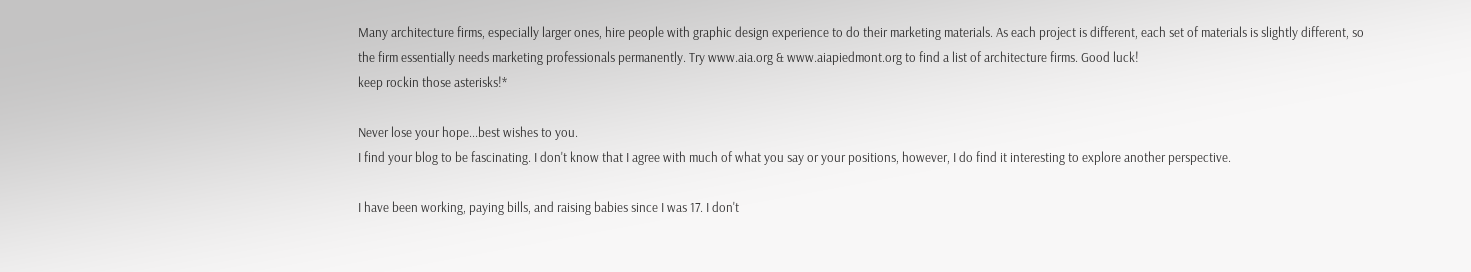Many architecture firms, especially larger ones, hire people with graphic design experience to do their marketing materials. As each project is different, each set of materials is slightly different, so the firm essentially needs marketing professionals permanently. Try www.aia.org & www.aiapiedmont.org to find a list of architecture firms. Good luck!
keep rockin those asterisks!*

Never lose your hope...best wishes to you.
I find your blog to be fascinating. I don't know that I agree with much of what you say or your positions, however, I do find it interesting to explore another perspective.

I have been working, paying bills, and raising babies since I was 17. I don't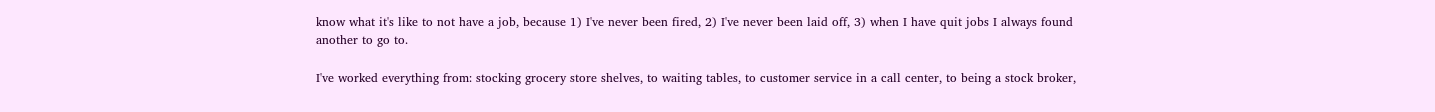know what it's like to not have a job, because 1) I've never been fired, 2) I've never been laid off, 3) when I have quit jobs I always found another to go to.

I've worked everything from: stocking grocery store shelves, to waiting tables, to customer service in a call center, to being a stock broker,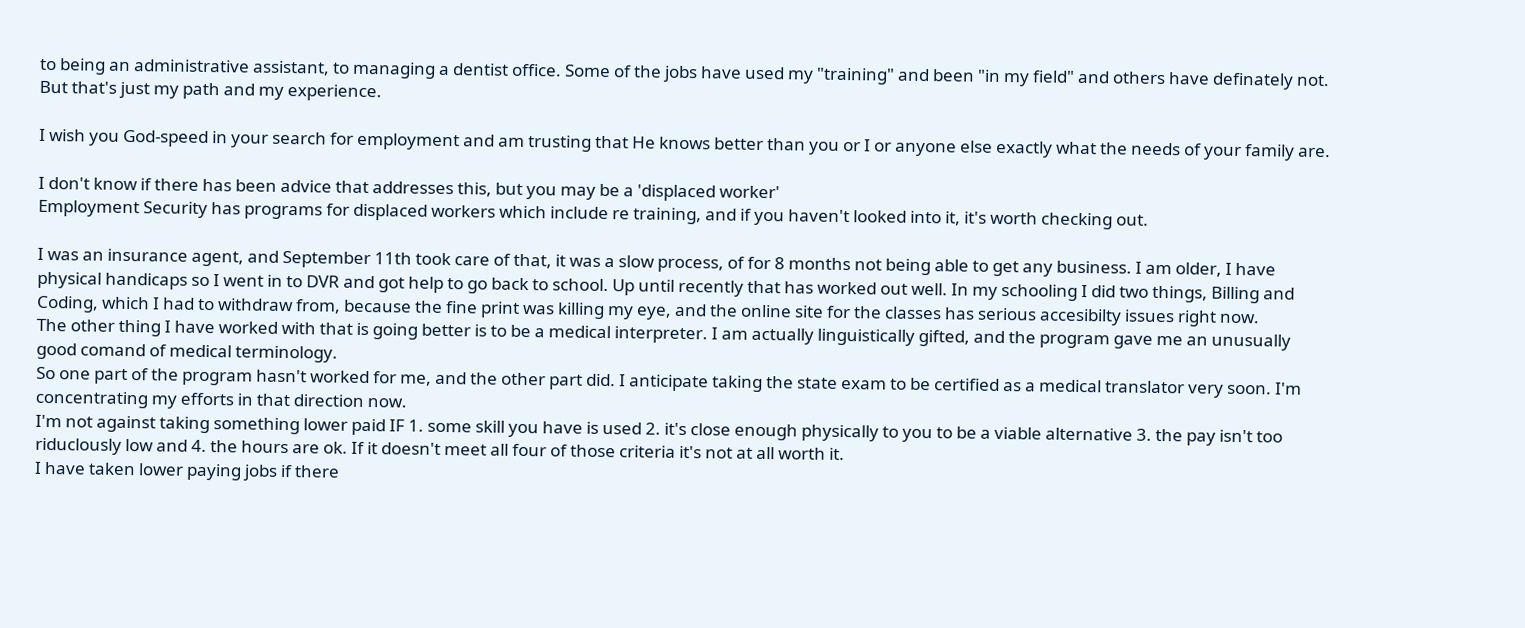to being an administrative assistant, to managing a dentist office. Some of the jobs have used my "training" and been "in my field" and others have definately not. But that's just my path and my experience.

I wish you God-speed in your search for employment and am trusting that He knows better than you or I or anyone else exactly what the needs of your family are.

I don't know if there has been advice that addresses this, but you may be a 'displaced worker'
Employment Security has programs for displaced workers which include re training, and if you haven't looked into it, it's worth checking out.

I was an insurance agent, and September 11th took care of that, it was a slow process, of for 8 months not being able to get any business. I am older, I have physical handicaps so I went in to DVR and got help to go back to school. Up until recently that has worked out well. In my schooling I did two things, Billing and Coding, which I had to withdraw from, because the fine print was killing my eye, and the online site for the classes has serious accesibilty issues right now.
The other thing I have worked with that is going better is to be a medical interpreter. I am actually linguistically gifted, and the program gave me an unusually good comand of medical terminology.
So one part of the program hasn't worked for me, and the other part did. I anticipate taking the state exam to be certified as a medical translator very soon. I'm concentrating my efforts in that direction now.
I'm not against taking something lower paid IF 1. some skill you have is used 2. it's close enough physically to you to be a viable alternative 3. the pay isn't too riduclously low and 4. the hours are ok. If it doesn't meet all four of those criteria it's not at all worth it.
I have taken lower paying jobs if there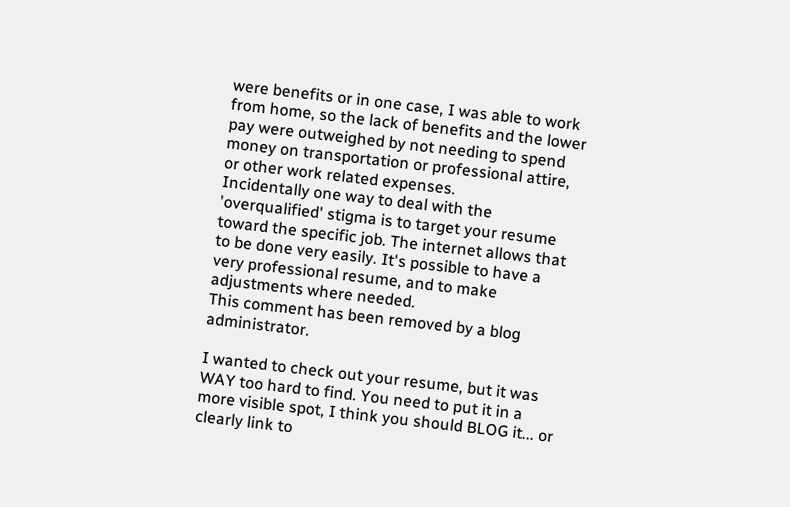were benefits or in one case, I was able to work from home, so the lack of benefits and the lower pay were outweighed by not needing to spend money on transportation or professional attire, or other work related expenses.
Incidentally one way to deal with the 'overqualified' stigma is to target your resume toward the specific job. The internet allows that to be done very easily. It's possible to have a very professional resume, and to make adjustments where needed.
This comment has been removed by a blog administrator.

I wanted to check out your resume, but it was WAY too hard to find. You need to put it in a more visible spot, I think you should BLOG it... or clearly link to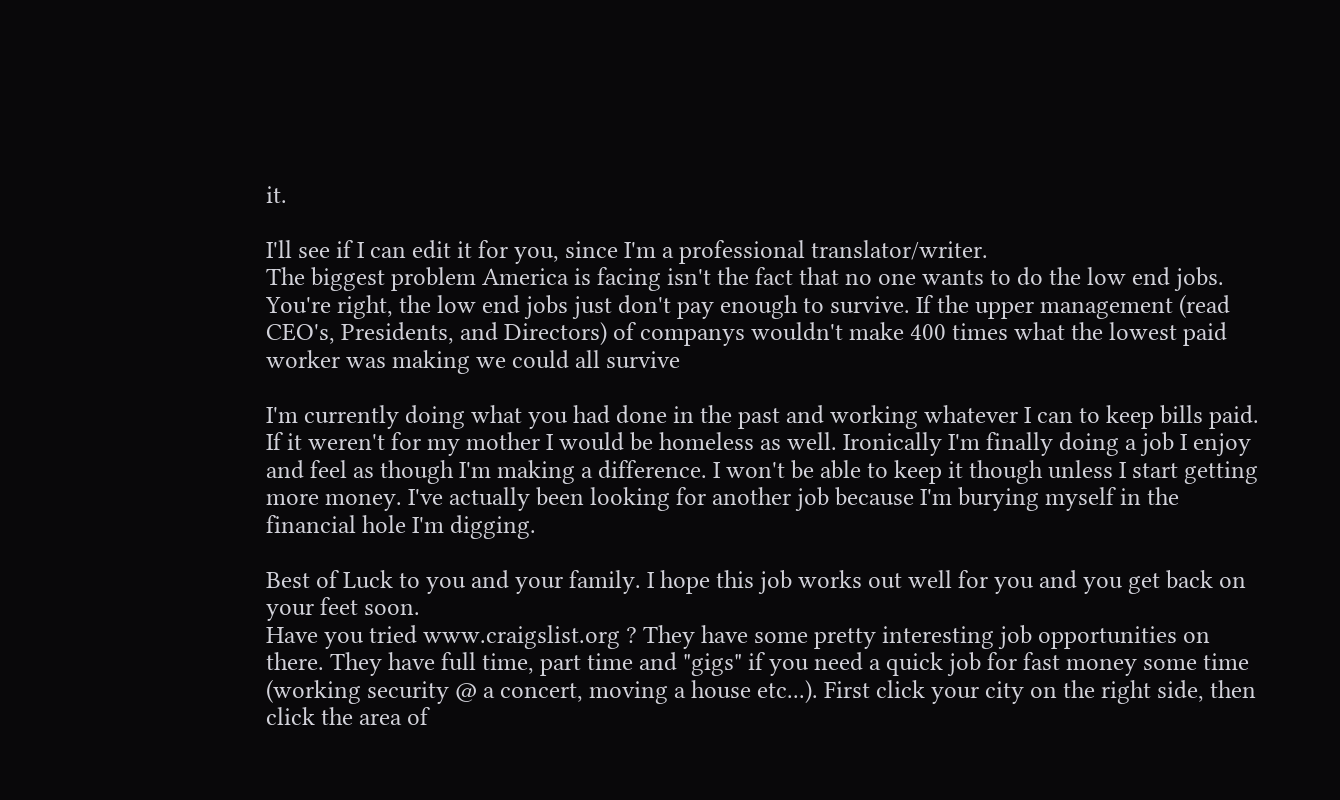it.

I'll see if I can edit it for you, since I'm a professional translator/writer.
The biggest problem America is facing isn't the fact that no one wants to do the low end jobs. You're right, the low end jobs just don't pay enough to survive. If the upper management (read CEO's, Presidents, and Directors) of companys wouldn't make 400 times what the lowest paid worker was making we could all survive

I'm currently doing what you had done in the past and working whatever I can to keep bills paid. If it weren't for my mother I would be homeless as well. Ironically I'm finally doing a job I enjoy and feel as though I'm making a difference. I won't be able to keep it though unless I start getting more money. I've actually been looking for another job because I'm burying myself in the financial hole I'm digging.

Best of Luck to you and your family. I hope this job works out well for you and you get back on your feet soon.
Have you tried www.craigslist.org ? They have some pretty interesting job opportunities on there. They have full time, part time and "gigs" if you need a quick job for fast money some time (working security @ a concert, moving a house etc...). First click your city on the right side, then click the area of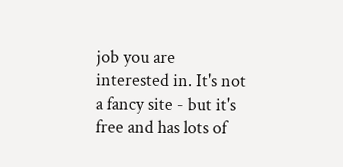job you are interested in. It's not a fancy site - but it's free and has lots of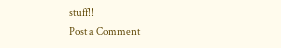stuff!!
Post a Comment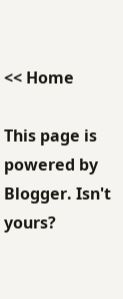<< Home

This page is powered by Blogger. Isn't yours?